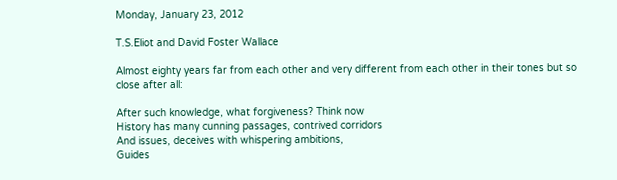Monday, January 23, 2012

T.S.Eliot and David Foster Wallace

Almost eighty years far from each other and very different from each other in their tones but so close after all:

After such knowledge, what forgiveness? Think now
History has many cunning passages, contrived corridors
And issues, deceives with whispering ambitions,
Guides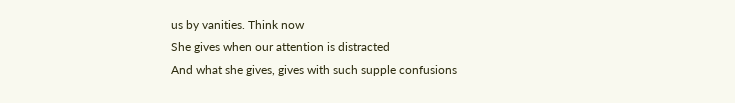us by vanities. Think now
She gives when our attention is distracted
And what she gives, gives with such supple confusions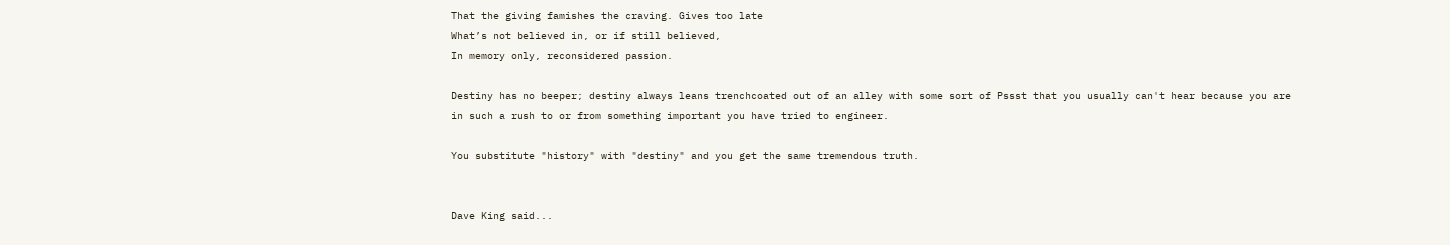That the giving famishes the craving. Gives too late
What’s not believed in, or if still believed,
In memory only, reconsidered passion.

Destiny has no beeper; destiny always leans trenchcoated out of an alley with some sort of Pssst that you usually can't hear because you are in such a rush to or from something important you have tried to engineer.

You substitute "history" with "destiny" and you get the same tremendous truth.


Dave King said...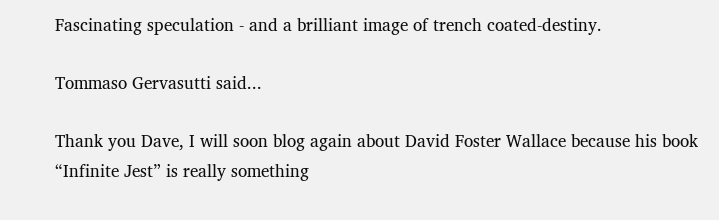Fascinating speculation - and a brilliant image of trench coated-destiny.

Tommaso Gervasutti said...

Thank you Dave, I will soon blog again about David Foster Wallace because his book “Infinite Jest” is really something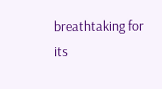breathtaking for its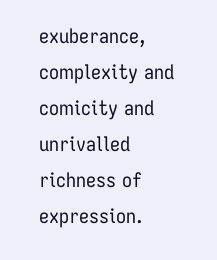exuberance, complexity and comicity and unrivalled richness of expression.